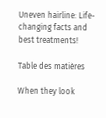Uneven hairline: Life-changing facts and best treatments!

Table des matières

When they look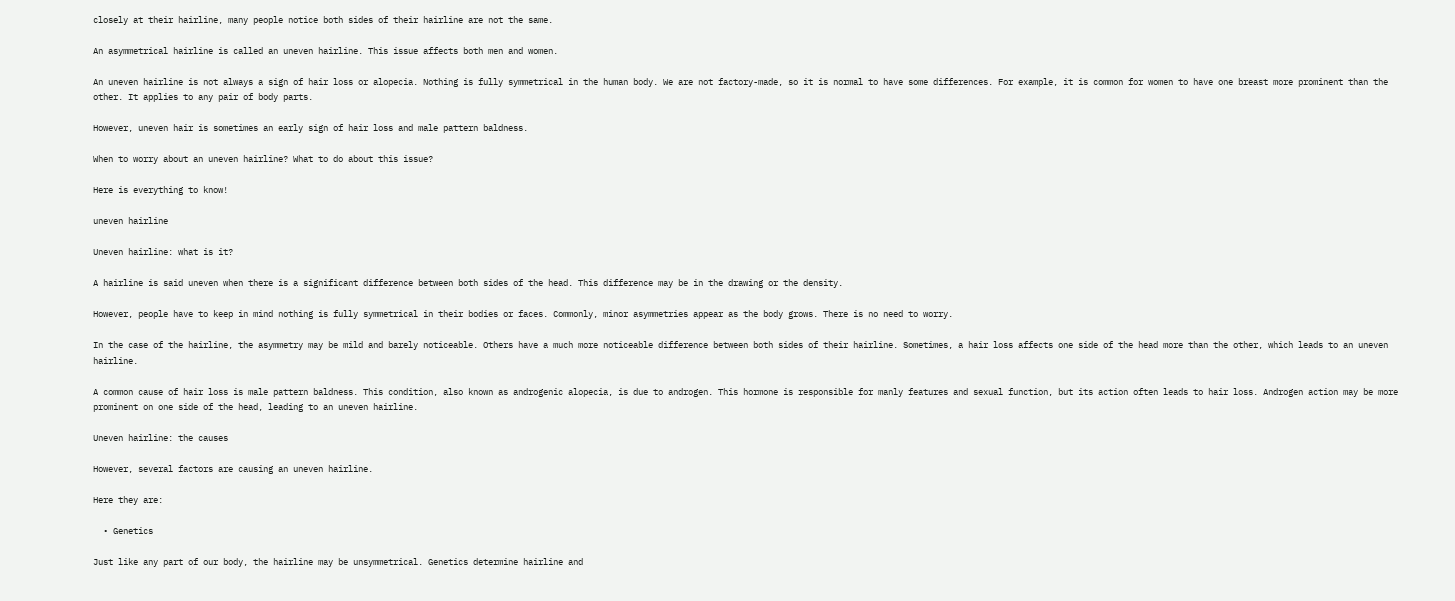closely at their hairline, many people notice both sides of their hairline are not the same.

An asymmetrical hairline is called an uneven hairline. This issue affects both men and women.

An uneven hairline is not always a sign of hair loss or alopecia. Nothing is fully symmetrical in the human body. We are not factory-made, so it is normal to have some differences. For example, it is common for women to have one breast more prominent than the other. It applies to any pair of body parts.

However, uneven hair is sometimes an early sign of hair loss and male pattern baldness.

When to worry about an uneven hairline? What to do about this issue?

Here is everything to know!

uneven hairline

Uneven hairline: what is it?

A hairline is said uneven when there is a significant difference between both sides of the head. This difference may be in the drawing or the density.

However, people have to keep in mind nothing is fully symmetrical in their bodies or faces. Commonly, minor asymmetries appear as the body grows. There is no need to worry.

In the case of the hairline, the asymmetry may be mild and barely noticeable. Others have a much more noticeable difference between both sides of their hairline. Sometimes, a hair loss affects one side of the head more than the other, which leads to an uneven hairline.

A common cause of hair loss is male pattern baldness. This condition, also known as androgenic alopecia, is due to androgen. This hormone is responsible for manly features and sexual function, but its action often leads to hair loss. Androgen action may be more prominent on one side of the head, leading to an uneven hairline.

Uneven hairline: the causes

However, several factors are causing an uneven hairline.

Here they are:

  • Genetics

Just like any part of our body, the hairline may be unsymmetrical. Genetics determine hairline and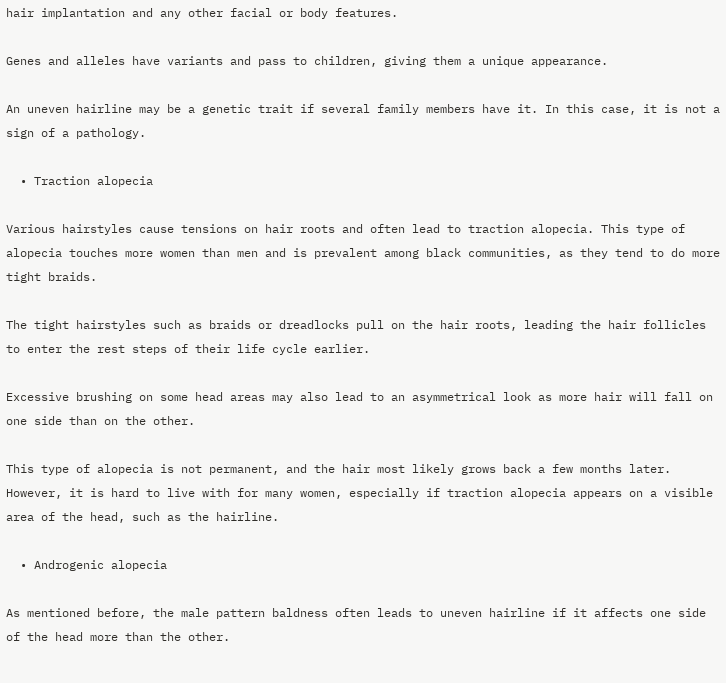hair implantation and any other facial or body features.

Genes and alleles have variants and pass to children, giving them a unique appearance.

An uneven hairline may be a genetic trait if several family members have it. In this case, it is not a sign of a pathology.

  • Traction alopecia

Various hairstyles cause tensions on hair roots and often lead to traction alopecia. This type of alopecia touches more women than men and is prevalent among black communities, as they tend to do more tight braids.

The tight hairstyles such as braids or dreadlocks pull on the hair roots, leading the hair follicles to enter the rest steps of their life cycle earlier.

Excessive brushing on some head areas may also lead to an asymmetrical look as more hair will fall on one side than on the other.

This type of alopecia is not permanent, and the hair most likely grows back a few months later. However, it is hard to live with for many women, especially if traction alopecia appears on a visible area of the head, such as the hairline.

  • Androgenic alopecia

As mentioned before, the male pattern baldness often leads to uneven hairline if it affects one side of the head more than the other.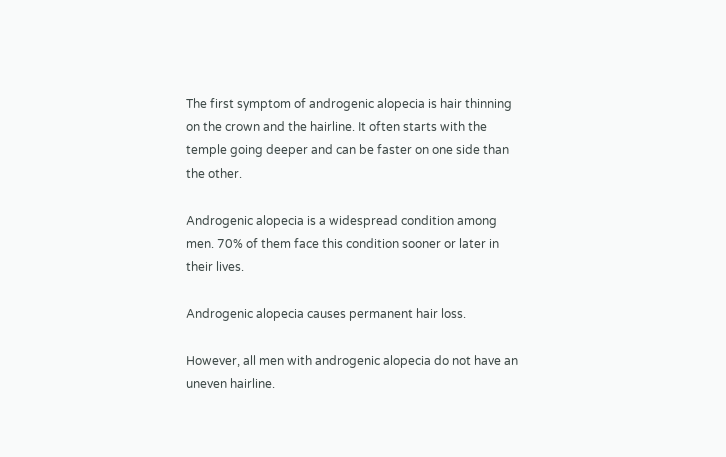The first symptom of androgenic alopecia is hair thinning on the crown and the hairline. It often starts with the temple going deeper and can be faster on one side than the other.

Androgenic alopecia is a widespread condition among men. 70% of them face this condition sooner or later in their lives.

Androgenic alopecia causes permanent hair loss.

However, all men with androgenic alopecia do not have an uneven hairline.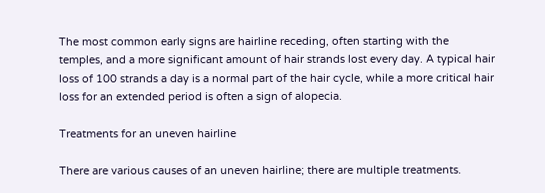The most common early signs are hairline receding, often starting with the temples, and a more significant amount of hair strands lost every day. A typical hair loss of 100 strands a day is a normal part of the hair cycle, while a more critical hair loss for an extended period is often a sign of alopecia.

Treatments for an uneven hairline

There are various causes of an uneven hairline; there are multiple treatments.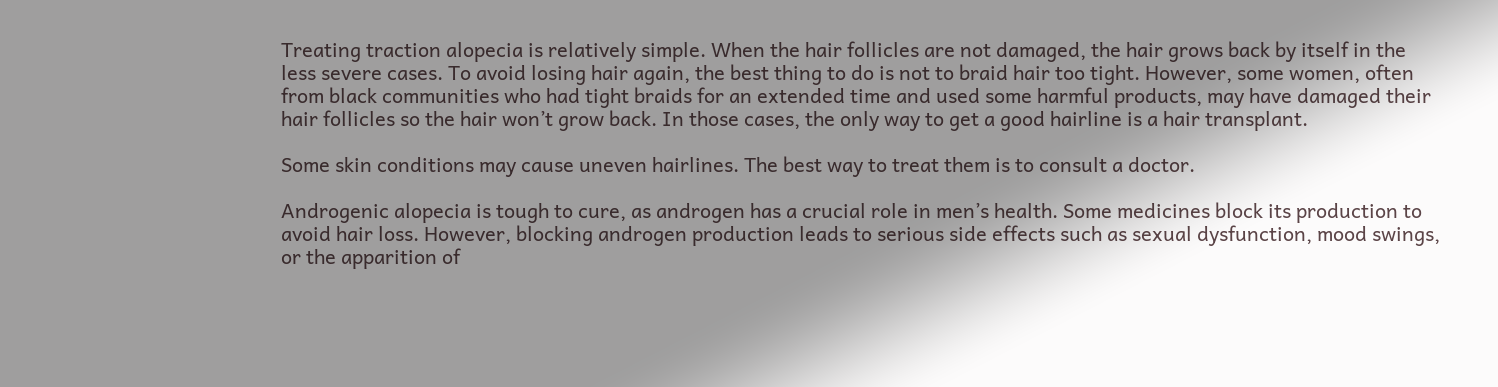Treating traction alopecia is relatively simple. When the hair follicles are not damaged, the hair grows back by itself in the less severe cases. To avoid losing hair again, the best thing to do is not to braid hair too tight. However, some women, often from black communities who had tight braids for an extended time and used some harmful products, may have damaged their hair follicles so the hair won’t grow back. In those cases, the only way to get a good hairline is a hair transplant.

Some skin conditions may cause uneven hairlines. The best way to treat them is to consult a doctor.

Androgenic alopecia is tough to cure, as androgen has a crucial role in men’s health. Some medicines block its production to avoid hair loss. However, blocking androgen production leads to serious side effects such as sexual dysfunction, mood swings, or the apparition of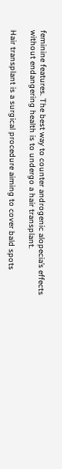feminine features. The best way to counter androgenic alopecia’s effects without endangering health is to undergo a hair transplant.

Hair transplant is a surgical procedure aiming to cover bald spots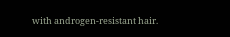with androgen-resistant hair.